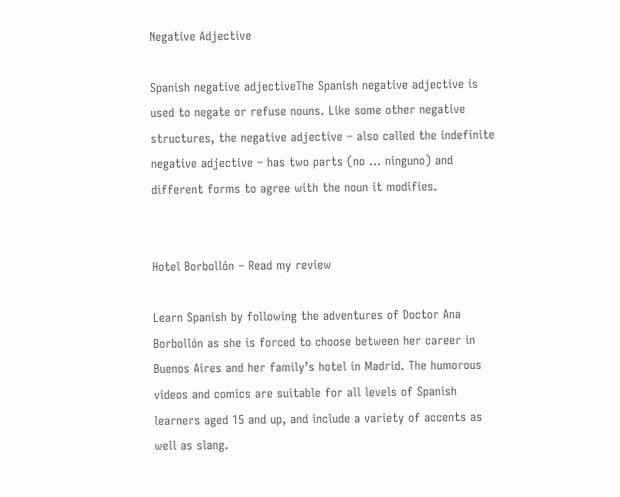Negative Adjective

Spanish negative adjectiveThe Spanish negative adjective is used to negate or refuse nouns. Like some other negative structures, the negative adjective – also called the indefinite negative adjective – has two parts (no … ninguno) and different forms to agree with the noun it modifies.


Hotel Borbollón – Read my review

Learn Spanish by following the adventures of Doctor Ana Borbollón as she is forced to choose between her career in Buenos Aires and her family’s hotel in Madrid. The humorous videos and comics are suitable for all levels of Spanish learners aged 15 and up, and include a variety of accents as well as slang.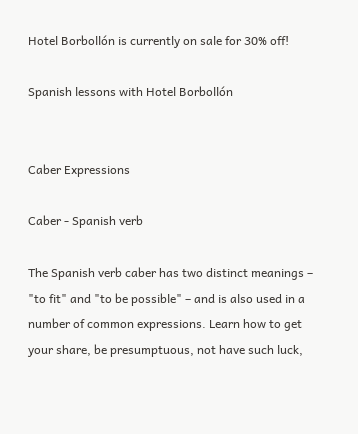Hotel Borbollón is currently on sale for 30% off!

Spanish lessons with Hotel Borbollón


Caber Expressions

Caber - Spanish verb

The Spanish verb caber has two distinct meanings – "to fit" and "to be possible" – and is also used in a number of common expressions. Learn how to get your share, be presumptuous, not have such luck,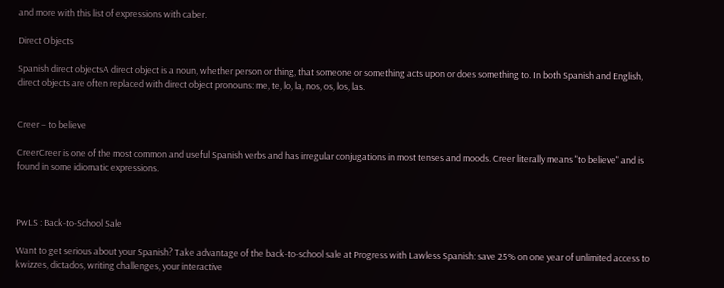and more with this list of expressions with caber.

Direct Objects

Spanish direct objectsA direct object is a noun, whether person or thing, that someone or something acts upon or does something to. In both Spanish and English, direct objects are often replaced with direct object pronouns: me, te, lo, la, nos, os, los, las.


Creer – to believe

CreerCreer is one of the most common and useful Spanish verbs and has irregular conjugations in most tenses and moods. Creer literally means "to believe" and is found in some idiomatic expressions.



PwLS : Back-to-School Sale

Want to get serious about your Spanish? Take advantage of the back-to-school sale at Progress with Lawless Spanish: save 25% on one year of unlimited access to kwizzes, dictados, writing challenges, your interactive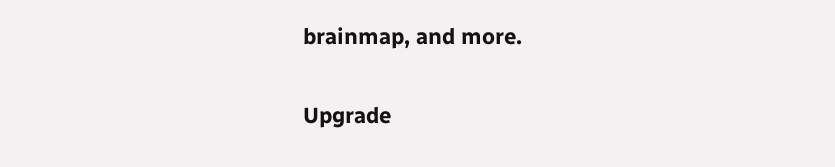brainmap, and more.

Upgrade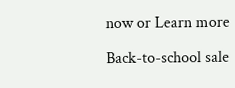now or Learn more

Back-to-school sale